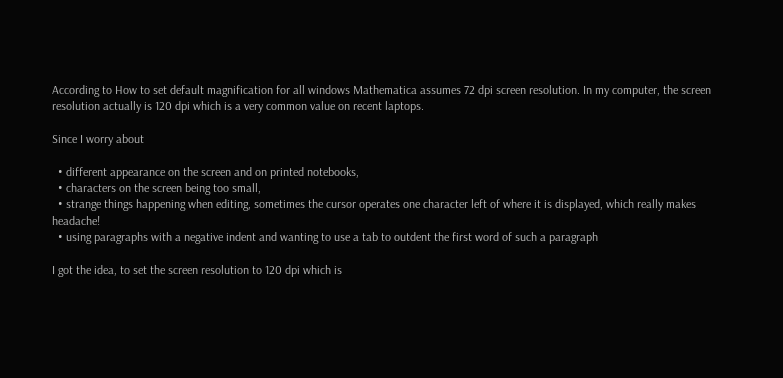According to How to set default magnification for all windows Mathematica assumes 72 dpi screen resolution. In my computer, the screen resolution actually is 120 dpi which is a very common value on recent laptops.

Since I worry about

  • different appearance on the screen and on printed notebooks,
  • characters on the screen being too small,
  • strange things happening when editing, sometimes the cursor operates one character left of where it is displayed, which really makes headache!
  • using paragraphs with a negative indent and wanting to use a tab to outdent the first word of such a paragraph

I got the idea, to set the screen resolution to 120 dpi which is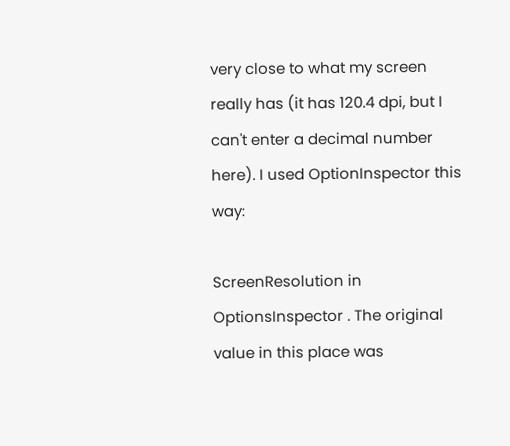very close to what my screen really has (it has 120.4 dpi, but I can't enter a decimal number here). I used OptionInspector this way:

ScreenResolution in OptionsInspector . The original value in this place was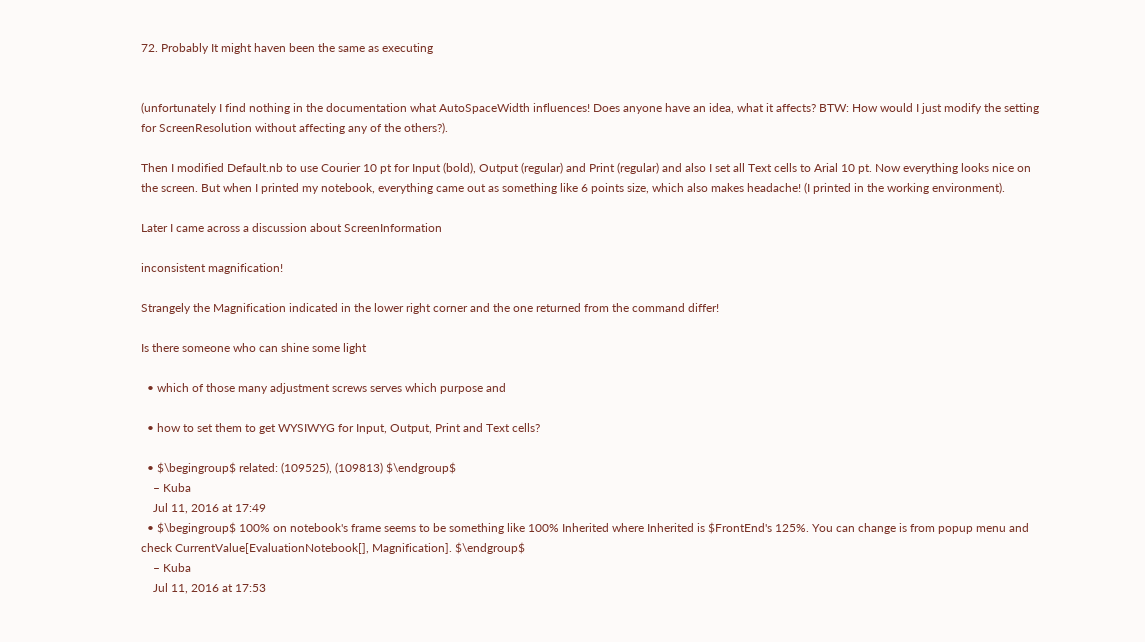72. Probably It might haven been the same as executing


(unfortunately I find nothing in the documentation what AutoSpaceWidth influences! Does anyone have an idea, what it affects? BTW: How would I just modify the setting for ScreenResolution without affecting any of the others?).

Then I modified Default.nb to use Courier 10 pt for Input (bold), Output (regular) and Print (regular) and also I set all Text cells to Arial 10 pt. Now everything looks nice on the screen. But when I printed my notebook, everything came out as something like 6 points size, which also makes headache! (I printed in the working environment).

Later I came across a discussion about ScreenInformation

inconsistent magnification!

Strangely the Magnification indicated in the lower right corner and the one returned from the command differ!

Is there someone who can shine some light

  • which of those many adjustment screws serves which purpose and

  • how to set them to get WYSIWYG for Input, Output, Print and Text cells?

  • $\begingroup$ related: (109525), (109813) $\endgroup$
    – Kuba
    Jul 11, 2016 at 17:49
  • $\begingroup$ 100% on notebook's frame seems to be something like 100% Inherited where Inherited is $FrontEnd's 125%. You can change is from popup menu and check CurrentValue[EvaluationNotebook[], Magnification]. $\endgroup$
    – Kuba
    Jul 11, 2016 at 17:53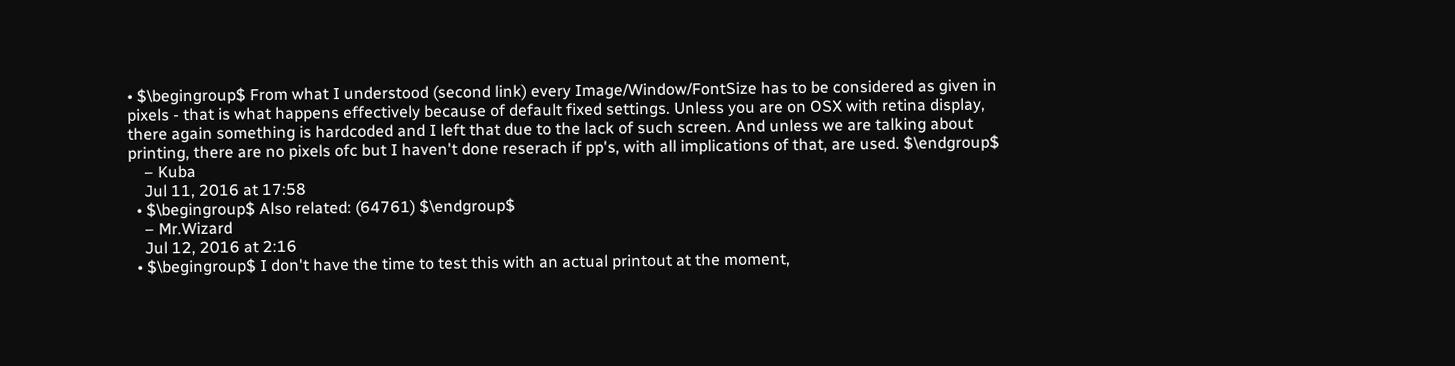• $\begingroup$ From what I understood (second link) every Image/Window/FontSize has to be considered as given in pixels - that is what happens effectively because of default fixed settings. Unless you are on OSX with retina display, there again something is hardcoded and I left that due to the lack of such screen. And unless we are talking about printing, there are no pixels ofc but I haven't done reserach if pp's, with all implications of that, are used. $\endgroup$
    – Kuba
    Jul 11, 2016 at 17:58
  • $\begingroup$ Also related: (64761) $\endgroup$
    – Mr.Wizard
    Jul 12, 2016 at 2:16
  • $\begingroup$ I don't have the time to test this with an actual printout at the moment,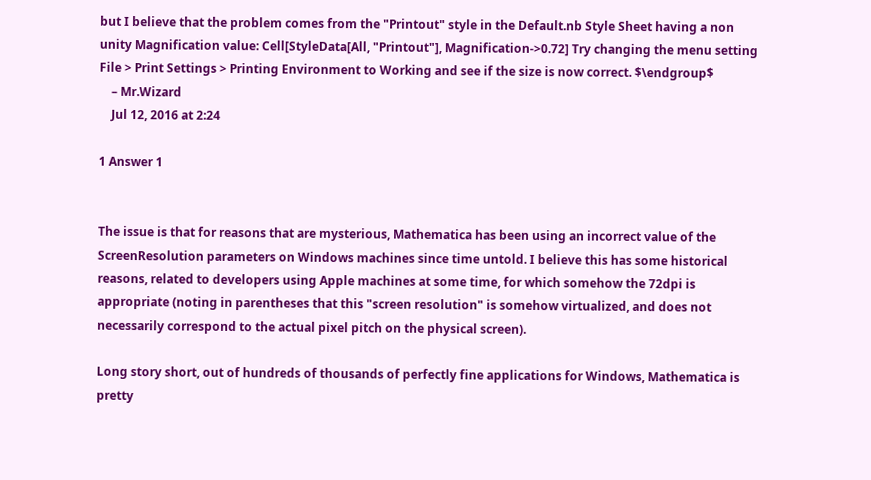but I believe that the problem comes from the "Printout" style in the Default.nb Style Sheet having a non unity Magnification value: Cell[StyleData[All, "Printout"], Magnification->0.72] Try changing the menu setting File > Print Settings > Printing Environment to Working and see if the size is now correct. $\endgroup$
    – Mr.Wizard
    Jul 12, 2016 at 2:24

1 Answer 1


The issue is that for reasons that are mysterious, Mathematica has been using an incorrect value of the ScreenResolution parameters on Windows machines since time untold. I believe this has some historical reasons, related to developers using Apple machines at some time, for which somehow the 72dpi is appropriate (noting in parentheses that this "screen resolution" is somehow virtualized, and does not necessarily correspond to the actual pixel pitch on the physical screen).

Long story short, out of hundreds of thousands of perfectly fine applications for Windows, Mathematica is pretty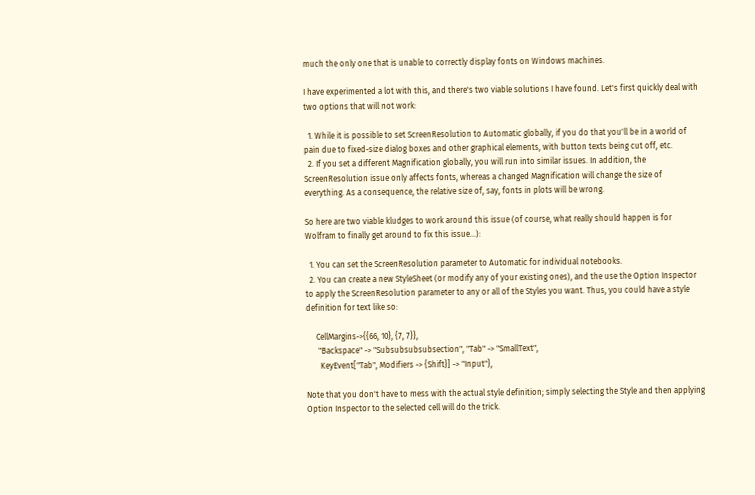much the only one that is unable to correctly display fonts on Windows machines.

I have experimented a lot with this, and there's two viable solutions I have found. Let's first quickly deal with two options that will not work:

  1. While it is possible to set ScreenResolution to Automatic globally, if you do that you'll be in a world of pain due to fixed-size dialog boxes and other graphical elements, with button texts being cut off, etc.
  2. If you set a different Magnification globally, you will run into similar issues. In addition, the ScreenResolution issue only affects fonts, whereas a changed Magnification will change the size of everything. As a consequence, the relative size of, say, fonts in plots will be wrong.

So here are two viable kludges to work around this issue (of course, what really should happen is for Wolfram to finally get around to fix this issue...):

  1. You can set the ScreenResolution parameter to Automatic for individual notebooks.
  2. You can create a new StyleSheet (or modify any of your existing ones), and the use the Option Inspector to apply the ScreenResolution parameter to any or all of the Styles you want. Thus, you could have a style definition for text like so:

     CellMargins->{{66, 10}, {7, 7}},
      "Backspace" -> "Subsubsubsubsection", "Tab" -> "SmallText",
       KeyEvent["Tab", Modifiers -> {Shift}] -> "Input"},

Note that you don't have to mess with the actual style definition; simply selecting the Style and then applying Option Inspector to the selected cell will do the trick.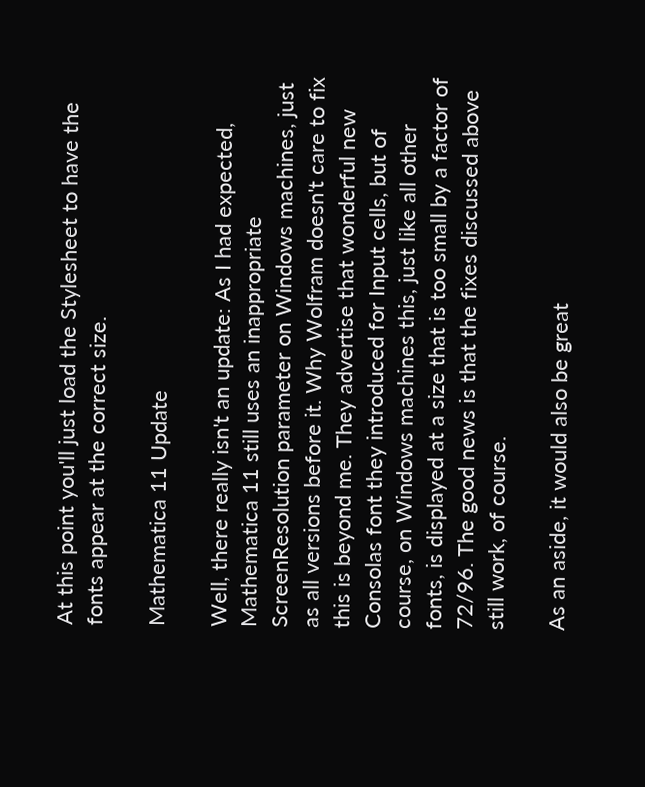At this point you'll just load the Stylesheet to have the fonts appear at the correct size.

Mathematica 11 Update

Well, there really isn't an update: As I had expected, Mathematica 11 still uses an inappropriate ScreenResolution parameter on Windows machines, just as all versions before it. Why Wolfram doesn't care to fix this is beyond me. They advertise that wonderful new Consolas font they introduced for Input cells, but of course, on Windows machines this, just like all other fonts, is displayed at a size that is too small by a factor of 72/96. The good news is that the fixes discussed above still work, of course.

As an aside, it would also be great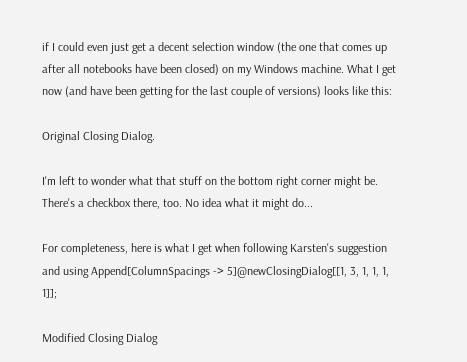if I could even just get a decent selection window (the one that comes up after all notebooks have been closed) on my Windows machine. What I get now (and have been getting for the last couple of versions) looks like this:

Original Closing Dialog.

I'm left to wonder what that stuff on the bottom right corner might be. There's a checkbox there, too. No idea what it might do...

For completeness, here is what I get when following Karsten's suggestion and using Append[ColumnSpacings -> 5]@newClosingDialog[[1, 3, 1, 1, 1, 1]];

Modified Closing Dialog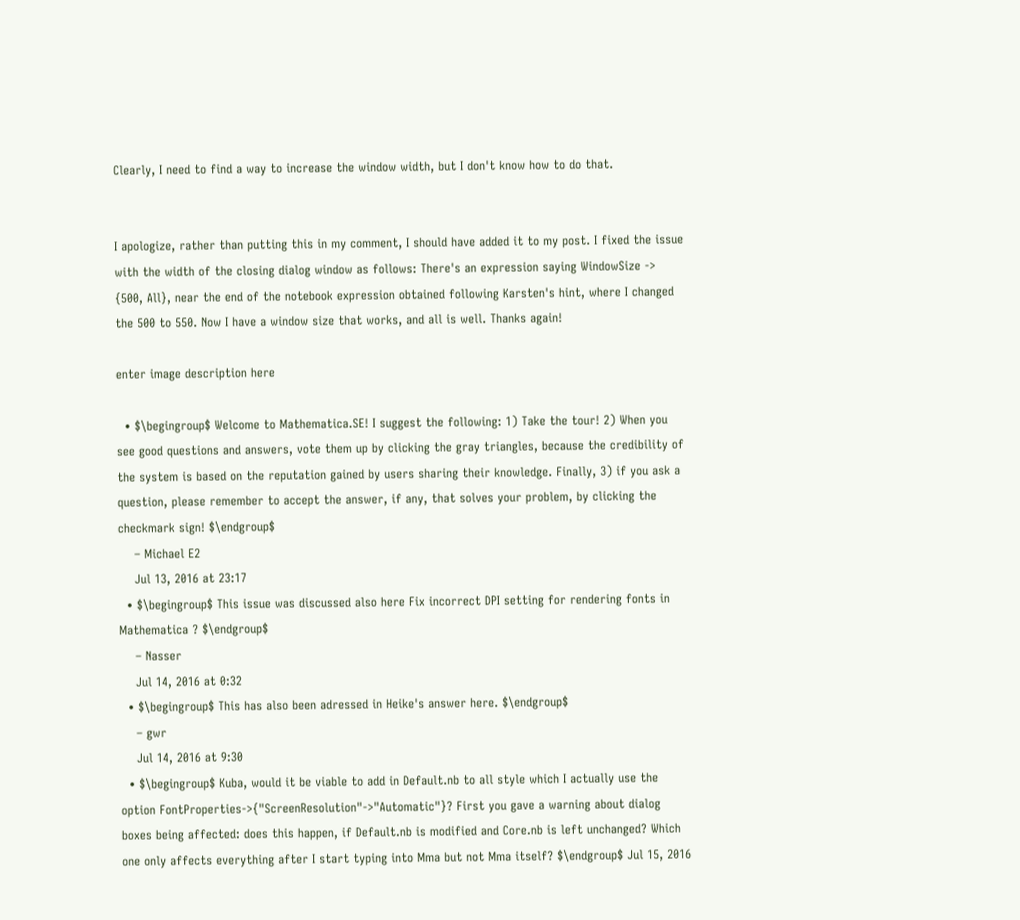Clearly, I need to find a way to increase the window width, but I don't know how to do that.


I apologize, rather than putting this in my comment, I should have added it to my post. I fixed the issue with the width of the closing dialog window as follows: There's an expression saying WindowSize -> {500, All}, near the end of the notebook expression obtained following Karsten's hint, where I changed the 500 to 550. Now I have a window size that works, and all is well. Thanks again!

enter image description here

  • $\begingroup$ Welcome to Mathematica.SE! I suggest the following: 1) Take the tour! 2) When you see good questions and answers, vote them up by clicking the gray triangles, because the credibility of the system is based on the reputation gained by users sharing their knowledge. Finally, 3) if you ask a question, please remember to accept the answer, if any, that solves your problem, by clicking the checkmark sign! $\endgroup$
    – Michael E2
    Jul 13, 2016 at 23:17
  • $\begingroup$ This issue was discussed also here Fix incorrect DPI setting for rendering fonts in Mathematica ? $\endgroup$
    – Nasser
    Jul 14, 2016 at 0:32
  • $\begingroup$ This has also been adressed in Heike's answer here. $\endgroup$
    – gwr
    Jul 14, 2016 at 9:30
  • $\begingroup$ Kuba, would it be viable to add in Default.nb to all style which I actually use the option FontProperties->{"ScreenResolution"->"Automatic"}? First you gave a warning about dialog boxes being affected: does this happen, if Default.nb is modified and Core.nb is left unchanged? Which one only affects everything after I start typing into Mma but not Mma itself? $\endgroup$ Jul 15, 2016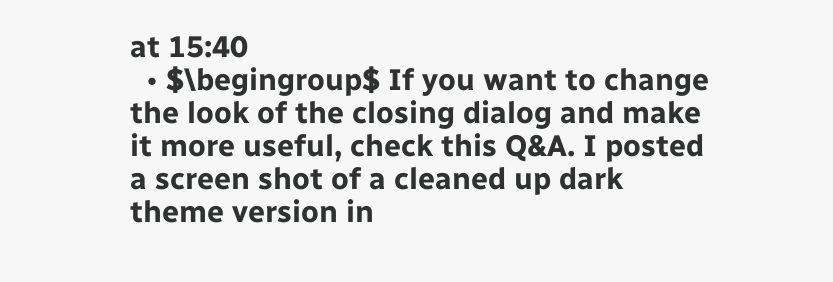at 15:40
  • $\begingroup$ If you want to change the look of the closing dialog and make it more useful, check this Q&A. I posted a screen shot of a cleaned up dark theme version in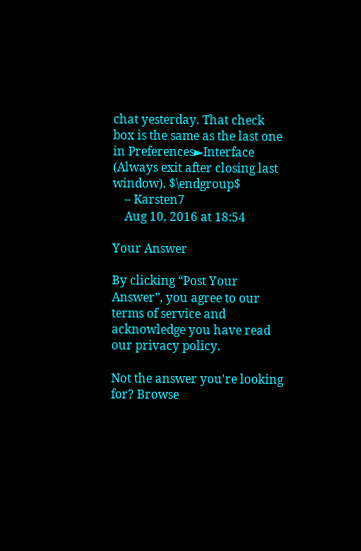chat yesterday. That check box is the same as the last one in Preferences►Interface (Always exit after closing last window). $\endgroup$
    – Karsten7
    Aug 10, 2016 at 18:54

Your Answer

By clicking “Post Your Answer”, you agree to our terms of service and acknowledge you have read our privacy policy.

Not the answer you're looking for? Browse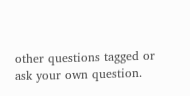other questions tagged or ask your own question.